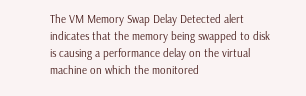The VM Memory Swap Delay Detected alert indicates that the memory being swapped to disk is causing a performance delay on the virtual machine on which the monitored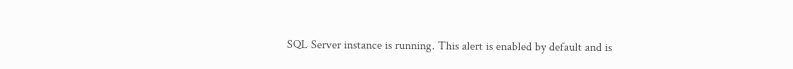SQL Server instance is running. This alert is enabled by default and is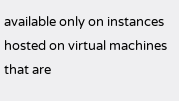available only on instances hosted on virtual machines that are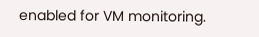enabled for VM monitoring.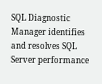SQL Diagnostic Manager identifies and resolves SQL Server performance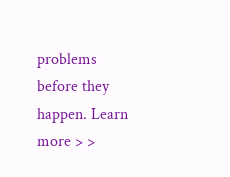problems before they happen. Learn more > >